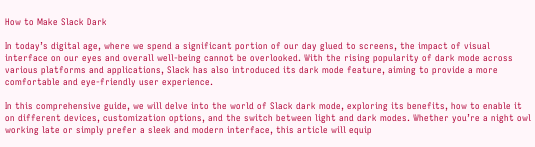How to Make Slack Dark

In today’s digital age, where we spend a significant portion of our day glued to screens, the impact of visual interface on our eyes and overall well-being cannot be overlooked. With the rising popularity of dark mode across various platforms and applications, Slack has also introduced its dark mode feature, aiming to provide a more comfortable and eye-friendly user experience.

In this comprehensive guide, we will delve into the world of Slack dark mode, exploring its benefits, how to enable it on different devices, customization options, and the switch between light and dark modes. Whether you’re a night owl working late or simply prefer a sleek and modern interface, this article will equip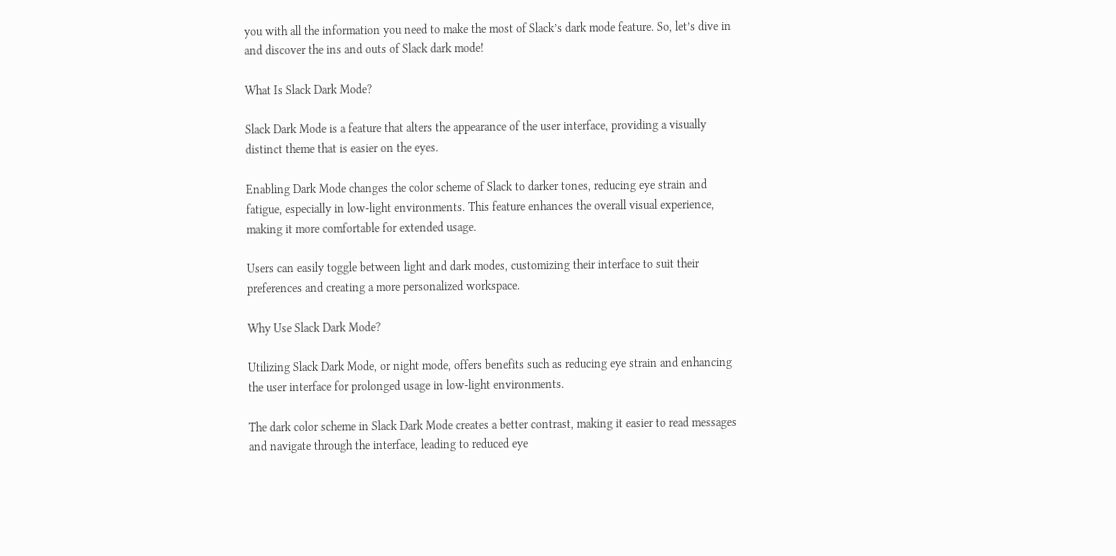you with all the information you need to make the most of Slack’s dark mode feature. So, let’s dive in and discover the ins and outs of Slack dark mode!

What Is Slack Dark Mode?

Slack Dark Mode is a feature that alters the appearance of the user interface, providing a visually distinct theme that is easier on the eyes.

Enabling Dark Mode changes the color scheme of Slack to darker tones, reducing eye strain and fatigue, especially in low-light environments. This feature enhances the overall visual experience, making it more comfortable for extended usage.

Users can easily toggle between light and dark modes, customizing their interface to suit their preferences and creating a more personalized workspace.

Why Use Slack Dark Mode?

Utilizing Slack Dark Mode, or night mode, offers benefits such as reducing eye strain and enhancing the user interface for prolonged usage in low-light environments.

The dark color scheme in Slack Dark Mode creates a better contrast, making it easier to read messages and navigate through the interface, leading to reduced eye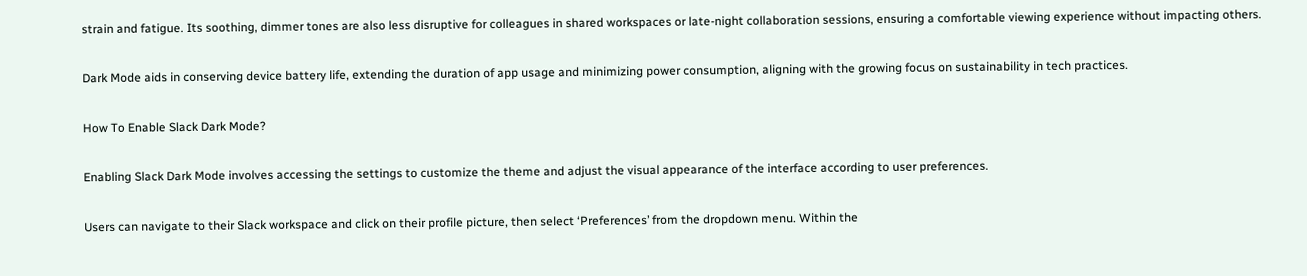strain and fatigue. Its soothing, dimmer tones are also less disruptive for colleagues in shared workspaces or late-night collaboration sessions, ensuring a comfortable viewing experience without impacting others.

Dark Mode aids in conserving device battery life, extending the duration of app usage and minimizing power consumption, aligning with the growing focus on sustainability in tech practices.

How To Enable Slack Dark Mode?

Enabling Slack Dark Mode involves accessing the settings to customize the theme and adjust the visual appearance of the interface according to user preferences.

Users can navigate to their Slack workspace and click on their profile picture, then select ‘Preferences’ from the dropdown menu. Within the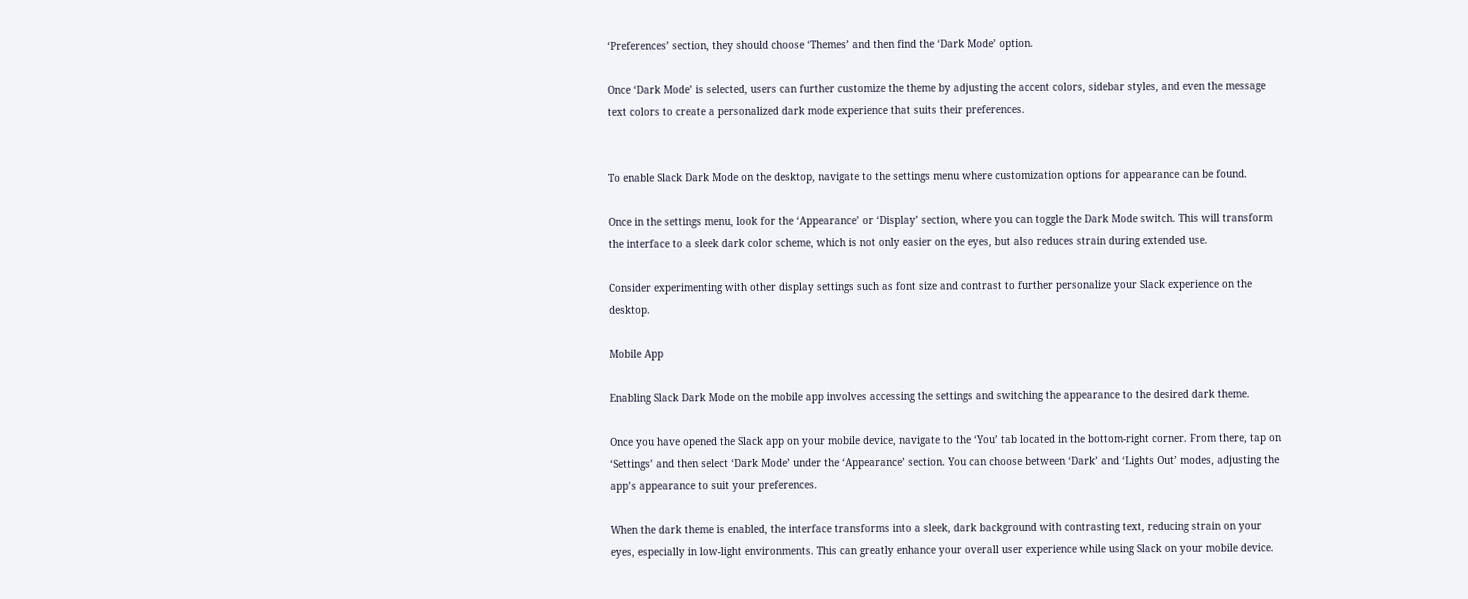‘Preferences’ section, they should choose ‘Themes’ and then find the ‘Dark Mode’ option.

Once ‘Dark Mode’ is selected, users can further customize the theme by adjusting the accent colors, sidebar styles, and even the message text colors to create a personalized dark mode experience that suits their preferences.


To enable Slack Dark Mode on the desktop, navigate to the settings menu where customization options for appearance can be found.

Once in the settings menu, look for the ‘Appearance’ or ‘Display’ section, where you can toggle the Dark Mode switch. This will transform the interface to a sleek dark color scheme, which is not only easier on the eyes, but also reduces strain during extended use.

Consider experimenting with other display settings such as font size and contrast to further personalize your Slack experience on the desktop.

Mobile App

Enabling Slack Dark Mode on the mobile app involves accessing the settings and switching the appearance to the desired dark theme.

Once you have opened the Slack app on your mobile device, navigate to the ‘You’ tab located in the bottom-right corner. From there, tap on ‘Settings’ and then select ‘Dark Mode’ under the ‘Appearance’ section. You can choose between ‘Dark’ and ‘Lights Out’ modes, adjusting the app’s appearance to suit your preferences.

When the dark theme is enabled, the interface transforms into a sleek, dark background with contrasting text, reducing strain on your eyes, especially in low-light environments. This can greatly enhance your overall user experience while using Slack on your mobile device.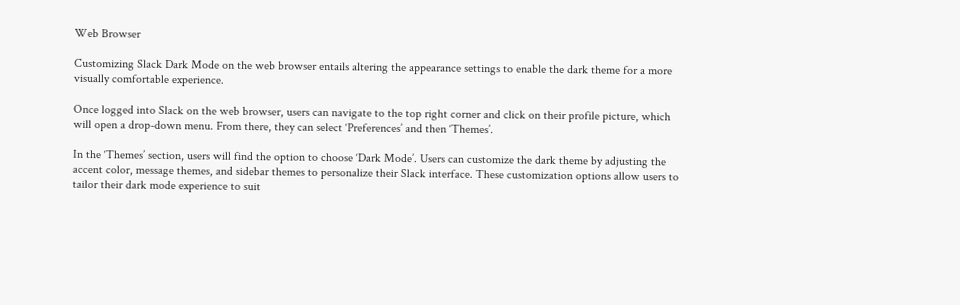Web Browser

Customizing Slack Dark Mode on the web browser entails altering the appearance settings to enable the dark theme for a more visually comfortable experience.

Once logged into Slack on the web browser, users can navigate to the top right corner and click on their profile picture, which will open a drop-down menu. From there, they can select ‘Preferences’ and then ‘Themes’.

In the ‘Themes’ section, users will find the option to choose ‘Dark Mode’. Users can customize the dark theme by adjusting the accent color, message themes, and sidebar themes to personalize their Slack interface. These customization options allow users to tailor their dark mode experience to suit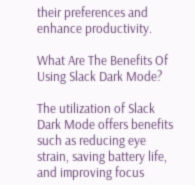their preferences and enhance productivity.

What Are The Benefits Of Using Slack Dark Mode?

The utilization of Slack Dark Mode offers benefits such as reducing eye strain, saving battery life, and improving focus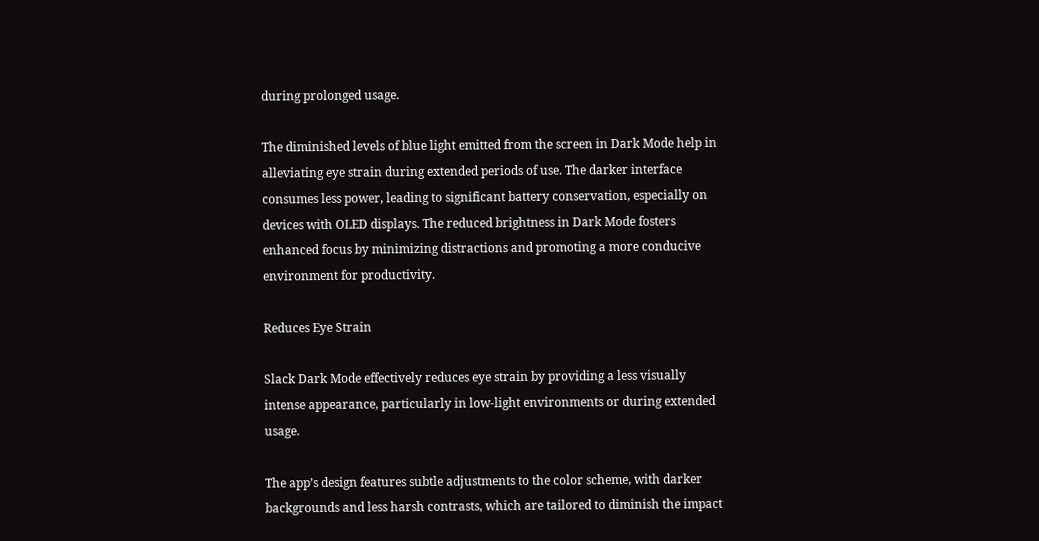during prolonged usage.

The diminished levels of blue light emitted from the screen in Dark Mode help in alleviating eye strain during extended periods of use. The darker interface consumes less power, leading to significant battery conservation, especially on devices with OLED displays. The reduced brightness in Dark Mode fosters enhanced focus by minimizing distractions and promoting a more conducive environment for productivity.

Reduces Eye Strain

Slack Dark Mode effectively reduces eye strain by providing a less visually intense appearance, particularly in low-light environments or during extended usage.

The app’s design features subtle adjustments to the color scheme, with darker backgrounds and less harsh contrasts, which are tailored to diminish the impact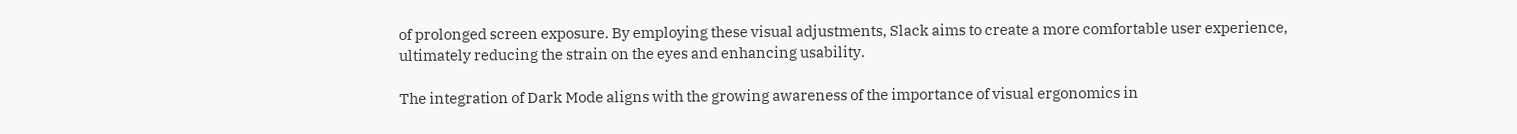of prolonged screen exposure. By employing these visual adjustments, Slack aims to create a more comfortable user experience, ultimately reducing the strain on the eyes and enhancing usability.

The integration of Dark Mode aligns with the growing awareness of the importance of visual ergonomics in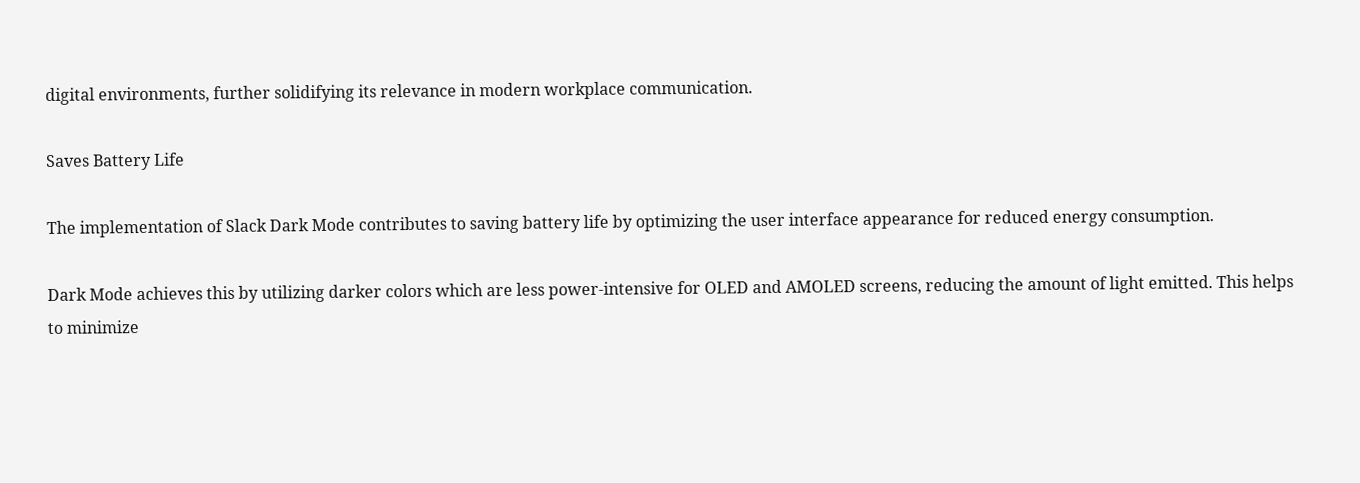digital environments, further solidifying its relevance in modern workplace communication.

Saves Battery Life

The implementation of Slack Dark Mode contributes to saving battery life by optimizing the user interface appearance for reduced energy consumption.

Dark Mode achieves this by utilizing darker colors which are less power-intensive for OLED and AMOLED screens, reducing the amount of light emitted. This helps to minimize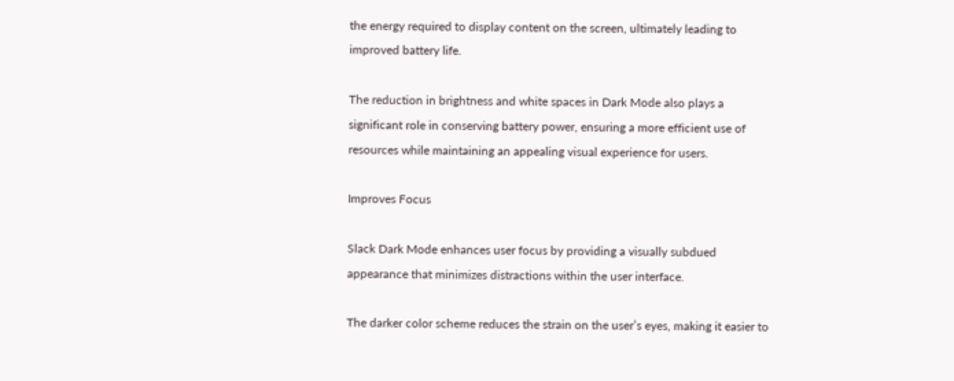the energy required to display content on the screen, ultimately leading to improved battery life.

The reduction in brightness and white spaces in Dark Mode also plays a significant role in conserving battery power, ensuring a more efficient use of resources while maintaining an appealing visual experience for users.

Improves Focus

Slack Dark Mode enhances user focus by providing a visually subdued appearance that minimizes distractions within the user interface.

The darker color scheme reduces the strain on the user’s eyes, making it easier to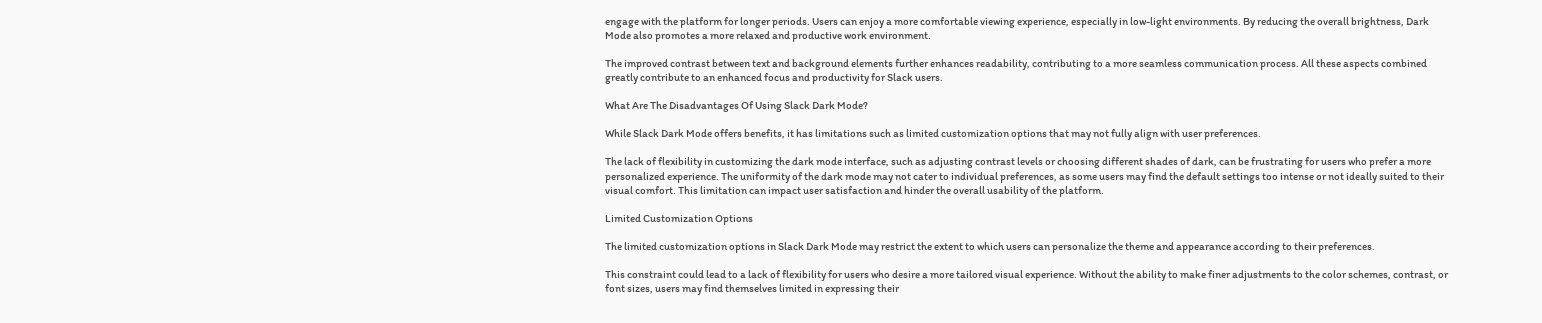engage with the platform for longer periods. Users can enjoy a more comfortable viewing experience, especially in low-light environments. By reducing the overall brightness, Dark Mode also promotes a more relaxed and productive work environment.

The improved contrast between text and background elements further enhances readability, contributing to a more seamless communication process. All these aspects combined greatly contribute to an enhanced focus and productivity for Slack users.

What Are The Disadvantages Of Using Slack Dark Mode?

While Slack Dark Mode offers benefits, it has limitations such as limited customization options that may not fully align with user preferences.

The lack of flexibility in customizing the dark mode interface, such as adjusting contrast levels or choosing different shades of dark, can be frustrating for users who prefer a more personalized experience. The uniformity of the dark mode may not cater to individual preferences, as some users may find the default settings too intense or not ideally suited to their visual comfort. This limitation can impact user satisfaction and hinder the overall usability of the platform.

Limited Customization Options

The limited customization options in Slack Dark Mode may restrict the extent to which users can personalize the theme and appearance according to their preferences.

This constraint could lead to a lack of flexibility for users who desire a more tailored visual experience. Without the ability to make finer adjustments to the color schemes, contrast, or font sizes, users may find themselves limited in expressing their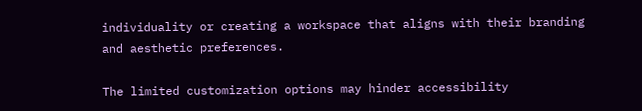individuality or creating a workspace that aligns with their branding and aesthetic preferences.

The limited customization options may hinder accessibility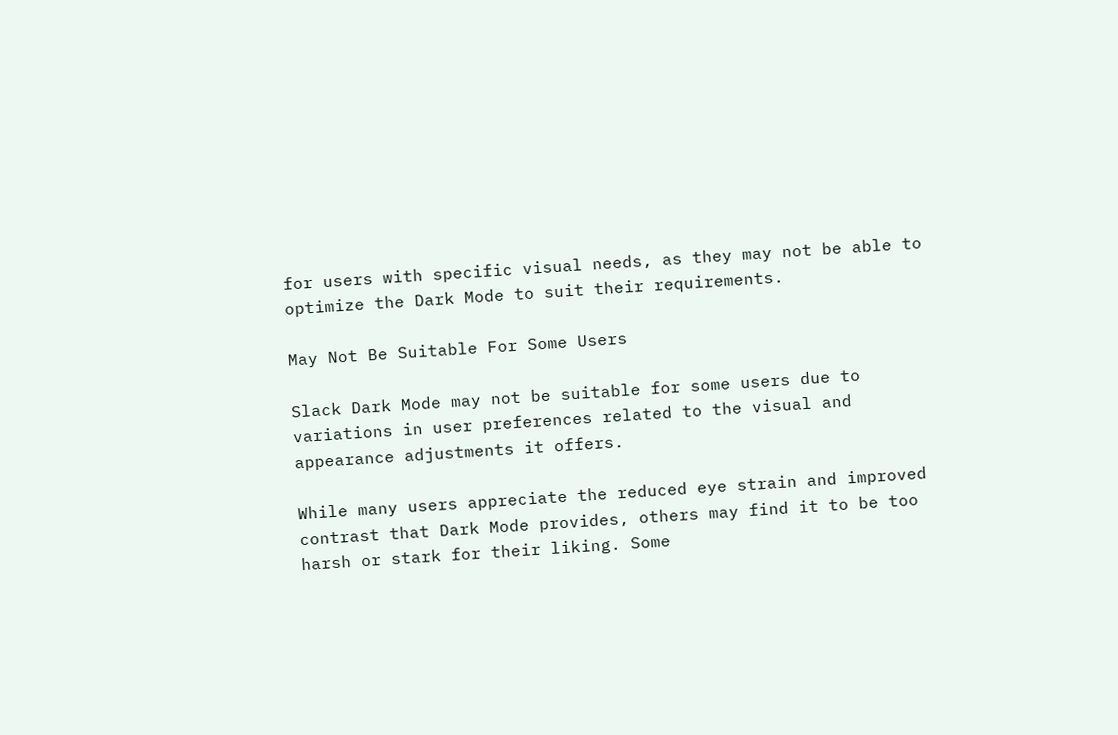for users with specific visual needs, as they may not be able to optimize the Dark Mode to suit their requirements.

May Not Be Suitable For Some Users

Slack Dark Mode may not be suitable for some users due to variations in user preferences related to the visual and appearance adjustments it offers.

While many users appreciate the reduced eye strain and improved contrast that Dark Mode provides, others may find it to be too harsh or stark for their liking. Some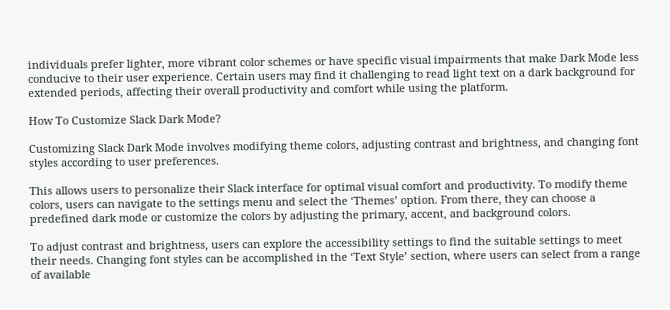individuals prefer lighter, more vibrant color schemes or have specific visual impairments that make Dark Mode less conducive to their user experience. Certain users may find it challenging to read light text on a dark background for extended periods, affecting their overall productivity and comfort while using the platform.

How To Customize Slack Dark Mode?

Customizing Slack Dark Mode involves modifying theme colors, adjusting contrast and brightness, and changing font styles according to user preferences.

This allows users to personalize their Slack interface for optimal visual comfort and productivity. To modify theme colors, users can navigate to the settings menu and select the ‘Themes’ option. From there, they can choose a predefined dark mode or customize the colors by adjusting the primary, accent, and background colors.

To adjust contrast and brightness, users can explore the accessibility settings to find the suitable settings to meet their needs. Changing font styles can be accomplished in the ‘Text Style’ section, where users can select from a range of available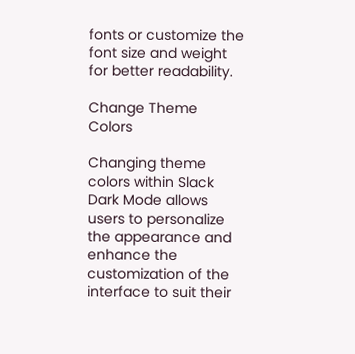fonts or customize the font size and weight for better readability.

Change Theme Colors

Changing theme colors within Slack Dark Mode allows users to personalize the appearance and enhance the customization of the interface to suit their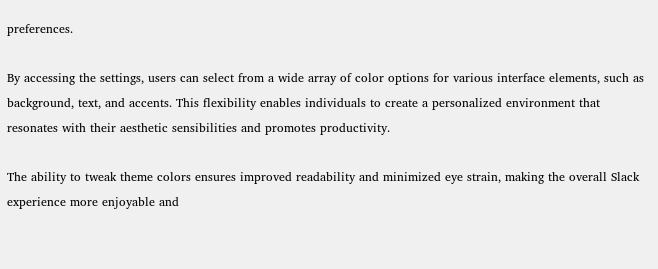preferences.

By accessing the settings, users can select from a wide array of color options for various interface elements, such as background, text, and accents. This flexibility enables individuals to create a personalized environment that resonates with their aesthetic sensibilities and promotes productivity.

The ability to tweak theme colors ensures improved readability and minimized eye strain, making the overall Slack experience more enjoyable and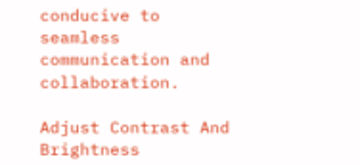conducive to seamless communication and collaboration.

Adjust Contrast And Brightness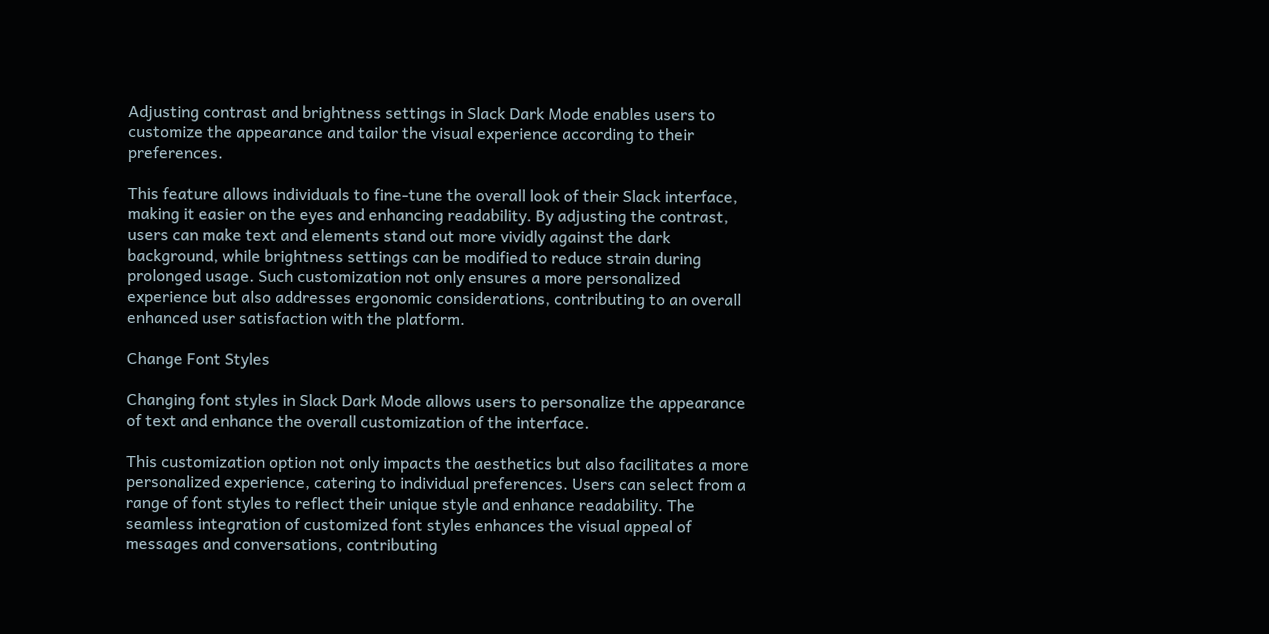Adjusting contrast and brightness settings in Slack Dark Mode enables users to customize the appearance and tailor the visual experience according to their preferences.

This feature allows individuals to fine-tune the overall look of their Slack interface, making it easier on the eyes and enhancing readability. By adjusting the contrast, users can make text and elements stand out more vividly against the dark background, while brightness settings can be modified to reduce strain during prolonged usage. Such customization not only ensures a more personalized experience but also addresses ergonomic considerations, contributing to an overall enhanced user satisfaction with the platform.

Change Font Styles

Changing font styles in Slack Dark Mode allows users to personalize the appearance of text and enhance the overall customization of the interface.

This customization option not only impacts the aesthetics but also facilitates a more personalized experience, catering to individual preferences. Users can select from a range of font styles to reflect their unique style and enhance readability. The seamless integration of customized font styles enhances the visual appeal of messages and conversations, contributing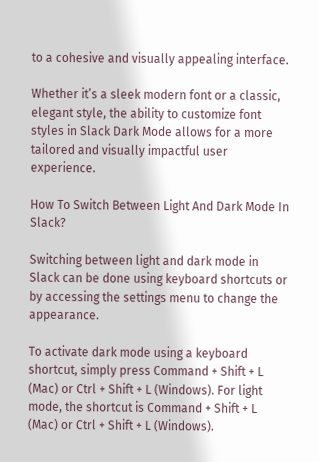to a cohesive and visually appealing interface.

Whether it’s a sleek modern font or a classic, elegant style, the ability to customize font styles in Slack Dark Mode allows for a more tailored and visually impactful user experience.

How To Switch Between Light And Dark Mode In Slack?

Switching between light and dark mode in Slack can be done using keyboard shortcuts or by accessing the settings menu to change the appearance.

To activate dark mode using a keyboard shortcut, simply press Command + Shift + L (Mac) or Ctrl + Shift + L (Windows). For light mode, the shortcut is Command + Shift + L (Mac) or Ctrl + Shift + L (Windows).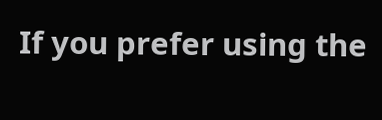If you prefer using the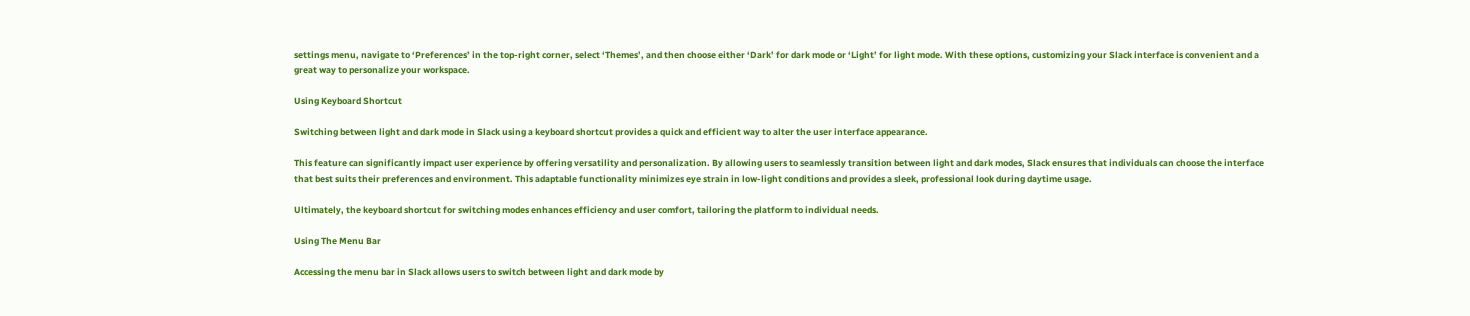settings menu, navigate to ‘Preferences’ in the top-right corner, select ‘Themes’, and then choose either ‘Dark’ for dark mode or ‘Light’ for light mode. With these options, customizing your Slack interface is convenient and a great way to personalize your workspace.

Using Keyboard Shortcut

Switching between light and dark mode in Slack using a keyboard shortcut provides a quick and efficient way to alter the user interface appearance.

This feature can significantly impact user experience by offering versatility and personalization. By allowing users to seamlessly transition between light and dark modes, Slack ensures that individuals can choose the interface that best suits their preferences and environment. This adaptable functionality minimizes eye strain in low-light conditions and provides a sleek, professional look during daytime usage.

Ultimately, the keyboard shortcut for switching modes enhances efficiency and user comfort, tailoring the platform to individual needs.

Using The Menu Bar

Accessing the menu bar in Slack allows users to switch between light and dark mode by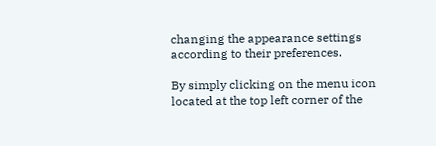changing the appearance settings according to their preferences.

By simply clicking on the menu icon located at the top left corner of the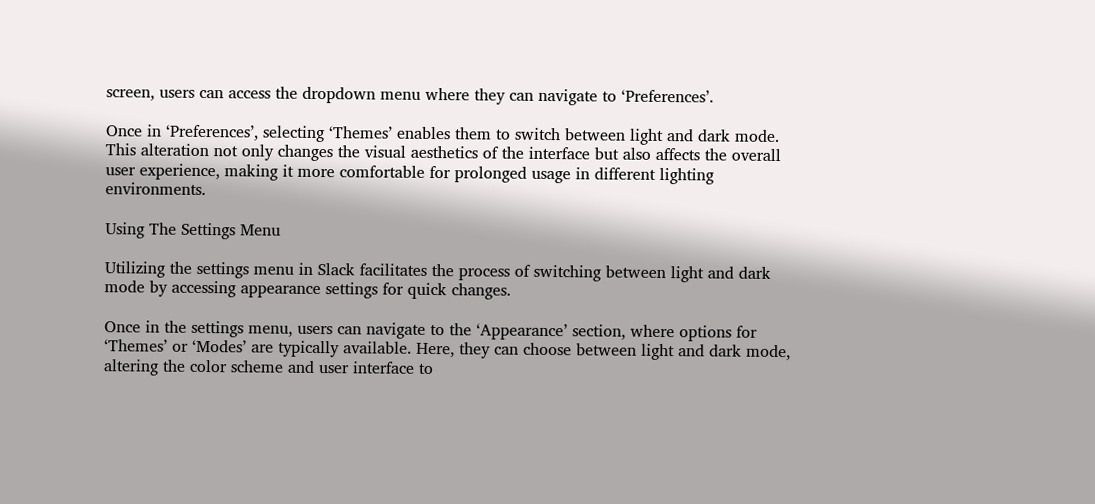screen, users can access the dropdown menu where they can navigate to ‘Preferences’.

Once in ‘Preferences’, selecting ‘Themes’ enables them to switch between light and dark mode. This alteration not only changes the visual aesthetics of the interface but also affects the overall user experience, making it more comfortable for prolonged usage in different lighting environments.

Using The Settings Menu

Utilizing the settings menu in Slack facilitates the process of switching between light and dark mode by accessing appearance settings for quick changes.

Once in the settings menu, users can navigate to the ‘Appearance’ section, where options for ‘Themes’ or ‘Modes’ are typically available. Here, they can choose between light and dark mode, altering the color scheme and user interface to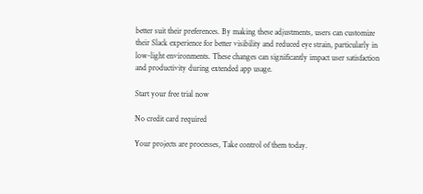better suit their preferences. By making these adjustments, users can customize their Slack experience for better visibility and reduced eye strain, particularly in low-light environments. These changes can significantly impact user satisfaction and productivity during extended app usage.

Start your free trial now

No credit card required

Your projects are processes, Take control of them today.